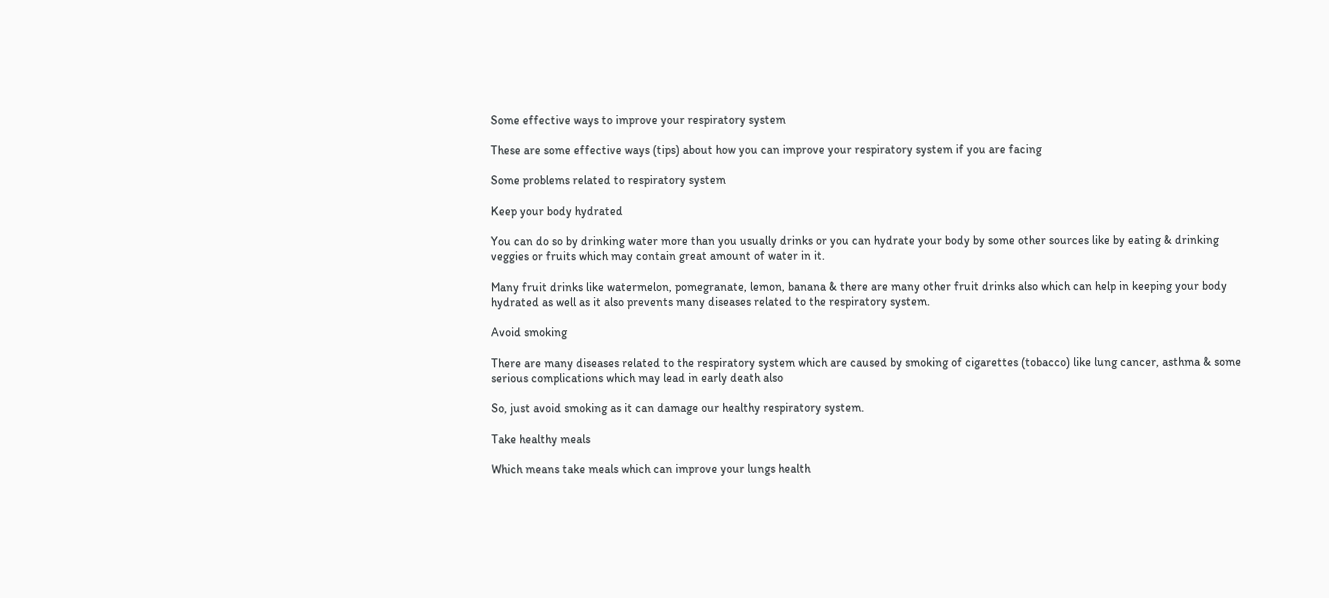Some effective ways to improve your respiratory system

These are some effective ways (tips) about how you can improve your respiratory system if you are facing

Some problems related to respiratory system

Keep your body hydrated

You can do so by drinking water more than you usually drinks or you can hydrate your body by some other sources like by eating & drinking veggies or fruits which may contain great amount of water in it.

Many fruit drinks like watermelon, pomegranate, lemon, banana & there are many other fruit drinks also which can help in keeping your body hydrated as well as it also prevents many diseases related to the respiratory system.

Avoid smoking

There are many diseases related to the respiratory system which are caused by smoking of cigarettes (tobacco) like lung cancer, asthma & some serious complications which may lead in early death also

So, just avoid smoking as it can damage our healthy respiratory system.

Take healthy meals

Which means take meals which can improve your lungs health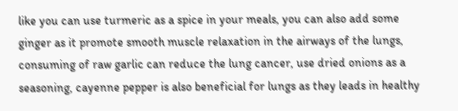like you can use turmeric as a spice in your meals, you can also add some ginger as it promote smooth muscle relaxation in the airways of the lungs, consuming of raw garlic can reduce the lung cancer, use dried onions as a seasoning, cayenne pepper is also beneficial for lungs as they leads in healthy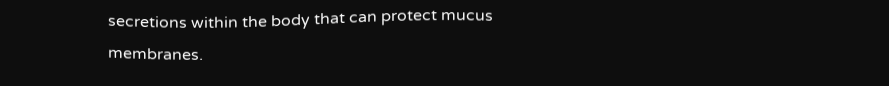secretions within the body that can protect mucus membranes.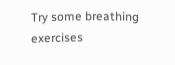Try some breathing exercises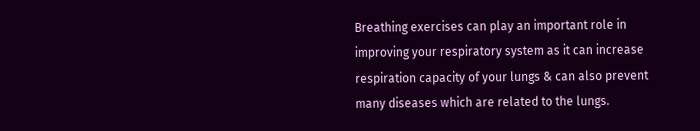Breathing exercises can play an important role in improving your respiratory system as it can increase respiration capacity of your lungs & can also prevent many diseases which are related to the lungs.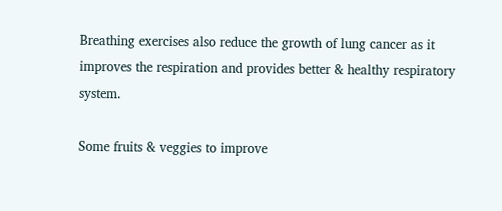Breathing exercises also reduce the growth of lung cancer as it improves the respiration and provides better & healthy respiratory system.

Some fruits & veggies to improve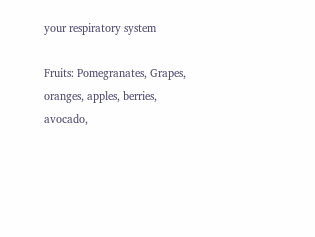your respiratory system

Fruits: Pomegranates, Grapes, oranges, apples, berries, avocado,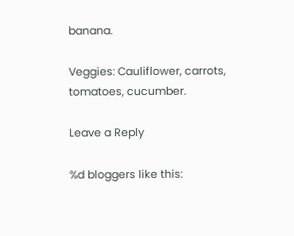banana.

Veggies: Cauliflower, carrots, tomatoes, cucumber.

Leave a Reply

%d bloggers like this: